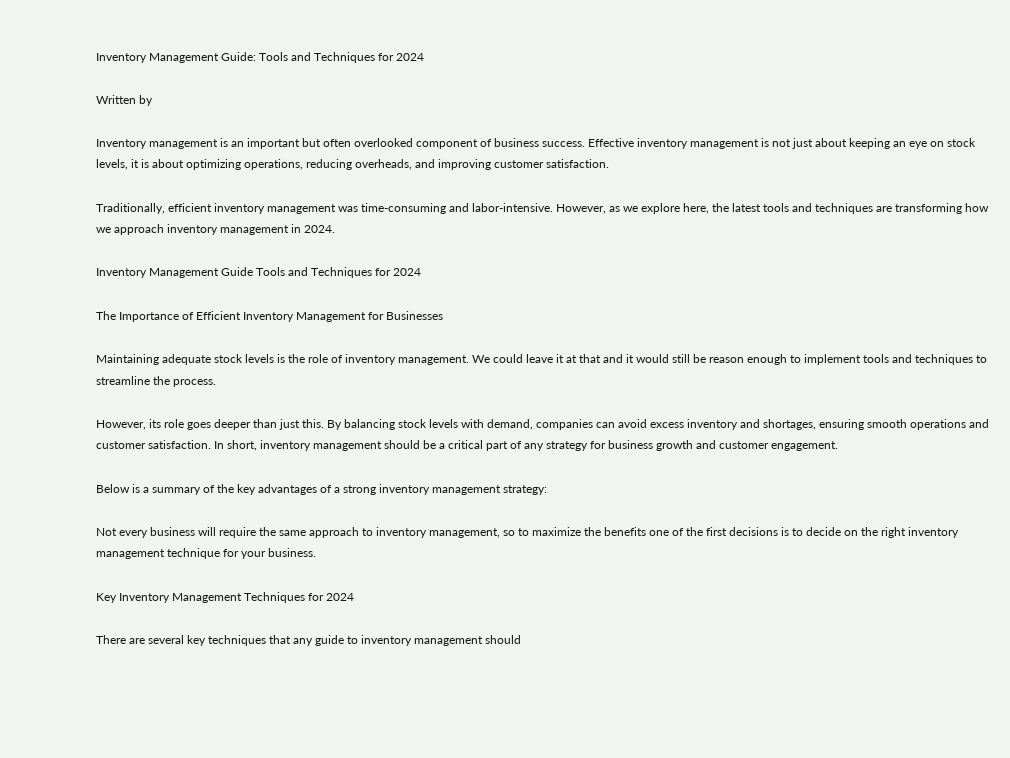Inventory Management Guide: Tools and Techniques for 2024

Written by

Inventory management is an important but often overlooked component of business success. Effective inventory management is not just about keeping an eye on stock levels, it is about optimizing operations, reducing overheads, and improving customer satisfaction.

Traditionally, efficient inventory management was time-consuming and labor-intensive. However, as we explore here, the latest tools and techniques are transforming how we approach inventory management in 2024.

Inventory Management Guide Tools and Techniques for 2024

The Importance of Efficient Inventory Management for Businesses

Maintaining adequate stock levels is the role of inventory management. We could leave it at that and it would still be reason enough to implement tools and techniques to streamline the process.

However, its role goes deeper than just this. By balancing stock levels with demand, companies can avoid excess inventory and shortages, ensuring smooth operations and customer satisfaction. In short, inventory management should be a critical part of any strategy for business growth and customer engagement.

Below is a summary of the key advantages of a strong inventory management strategy:

Not every business will require the same approach to inventory management, so to maximize the benefits one of the first decisions is to decide on the right inventory management technique for your business.

Key Inventory Management Techniques for 2024

There are several key techniques that any guide to inventory management should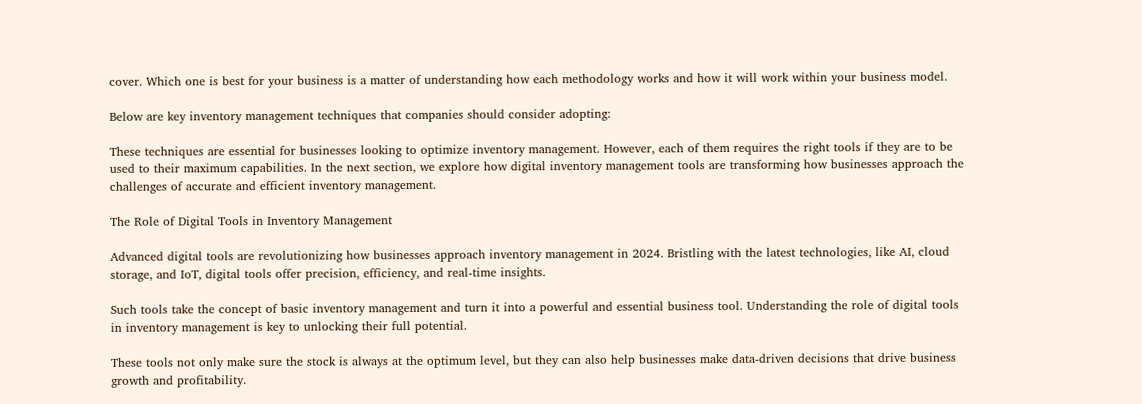cover. Which one is best for your business is a matter of understanding how each methodology works and how it will work within your business model.

Below are key inventory management techniques that companies should consider adopting:

These techniques are essential for businesses looking to optimize inventory management. However, each of them requires the right tools if they are to be used to their maximum capabilities. In the next section, we explore how digital inventory management tools are transforming how businesses approach the challenges of accurate and efficient inventory management.

The Role of Digital Tools in Inventory Management

Advanced digital tools are revolutionizing how businesses approach inventory management in 2024. Bristling with the latest technologies, like AI, cloud storage, and IoT, digital tools offer precision, efficiency, and real-time insights.

Such tools take the concept of basic inventory management and turn it into a powerful and essential business tool. Understanding the role of digital tools in inventory management is key to unlocking their full potential.

These tools not only make sure the stock is always at the optimum level, but they can also help businesses make data-driven decisions that drive business growth and profitability.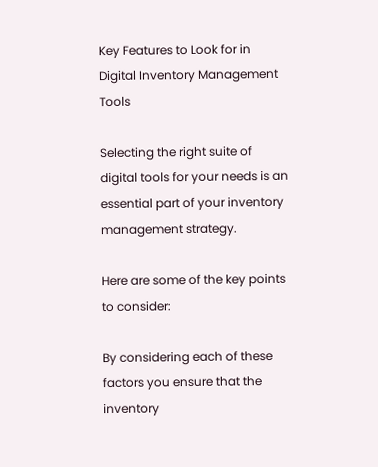Key Features to Look for in Digital Inventory Management Tools

Selecting the right suite of digital tools for your needs is an essential part of your inventory management strategy.

Here are some of the key points to consider:

By considering each of these factors you ensure that the inventory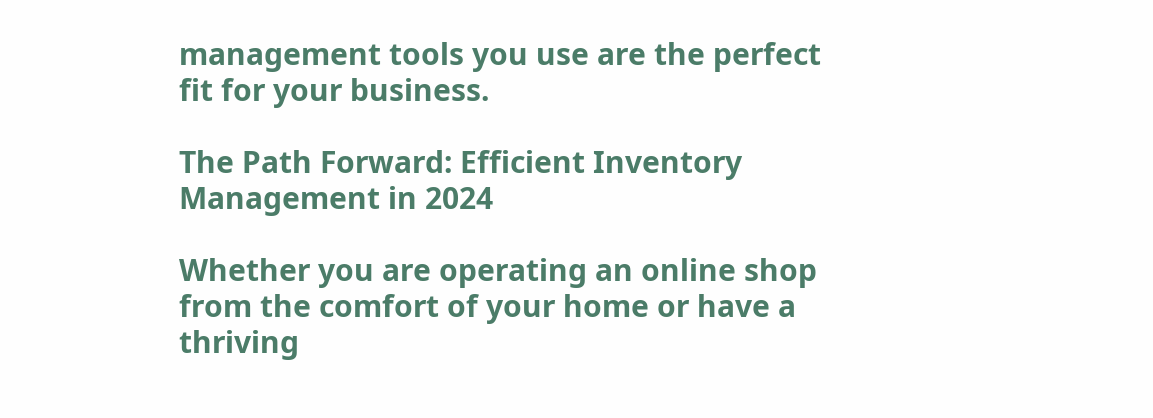management tools you use are the perfect fit for your business.

The Path Forward: Efficient Inventory Management in 2024

Whether you are operating an online shop from the comfort of your home or have a thriving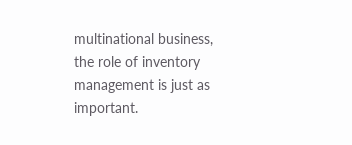multinational business, the role of inventory management is just as important.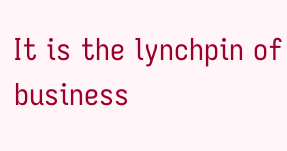It is the lynchpin of business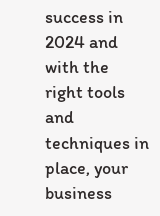success in 2024 and with the right tools and techniques in place, your business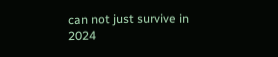can not just survive in 2024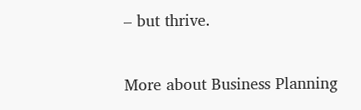– but thrive.

More about Business Planning